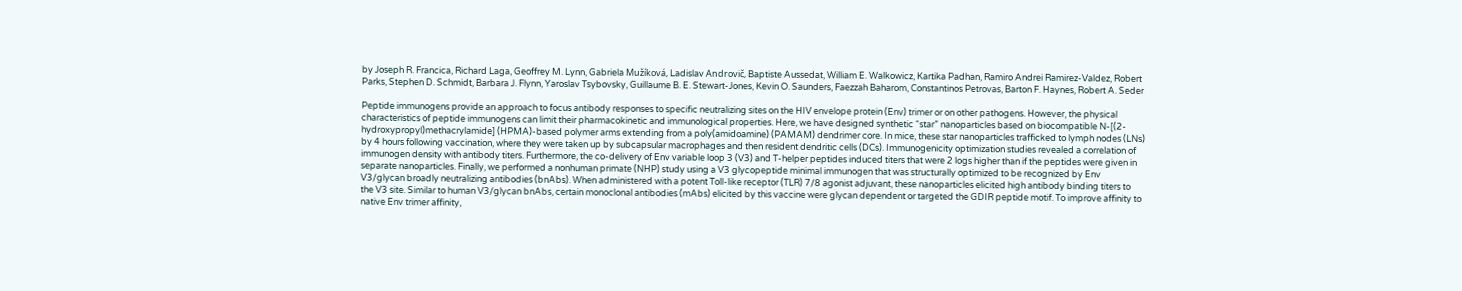by Joseph R. Francica, Richard Laga, Geoffrey M. Lynn, Gabriela Mužíková, Ladislav Androvič, Baptiste Aussedat, William E. Walkowicz, Kartika Padhan, Ramiro Andrei Ramirez-Valdez, Robert Parks, Stephen D. Schmidt, Barbara J. Flynn, Yaroslav Tsybovsky, Guillaume B. E. Stewart-Jones, Kevin O. Saunders, Faezzah Baharom, Constantinos Petrovas, Barton F. Haynes, Robert A. Seder

Peptide immunogens provide an approach to focus antibody responses to specific neutralizing sites on the HIV envelope protein (Env) trimer or on other pathogens. However, the physical characteristics of peptide immunogens can limit their pharmacokinetic and immunological properties. Here, we have designed synthetic “star” nanoparticles based on biocompatible N-[(2-hydroxypropyl)methacrylamide] (HPMA)-based polymer arms extending from a poly(amidoamine) (PAMAM) dendrimer core. In mice, these star nanoparticles trafficked to lymph nodes (LNs) by 4 hours following vaccination, where they were taken up by subcapsular macrophages and then resident dendritic cells (DCs). Immunogenicity optimization studies revealed a correlation of immunogen density with antibody titers. Furthermore, the co-delivery of Env variable loop 3 (V3) and T-helper peptides induced titers that were 2 logs higher than if the peptides were given in separate nanoparticles. Finally, we performed a nonhuman primate (NHP) study using a V3 glycopeptide minimal immunogen that was structurally optimized to be recognized by Env V3/glycan broadly neutralizing antibodies (bnAbs). When administered with a potent Toll-like receptor (TLR) 7/8 agonist adjuvant, these nanoparticles elicited high antibody binding titers to the V3 site. Similar to human V3/glycan bnAbs, certain monoclonal antibodies (mAbs) elicited by this vaccine were glycan dependent or targeted the GDIR peptide motif. To improve affinity to native Env trimer affinity,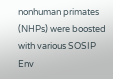nonhuman primates (NHPs) were boosted with various SOSIP Env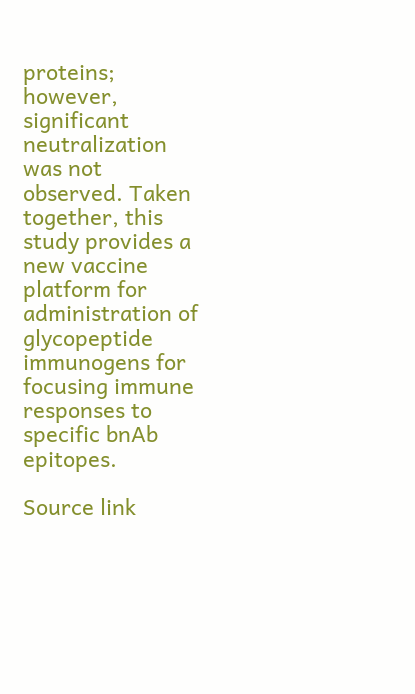proteins; however, significant neutralization was not observed. Taken together, this study provides a new vaccine platform for administration of glycopeptide immunogens for focusing immune responses to specific bnAb epitopes.

Source link